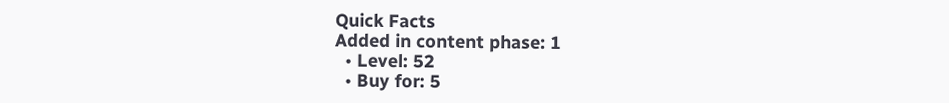Quick Facts
Added in content phase: 1
  • Level: 52
  • Buy for: 5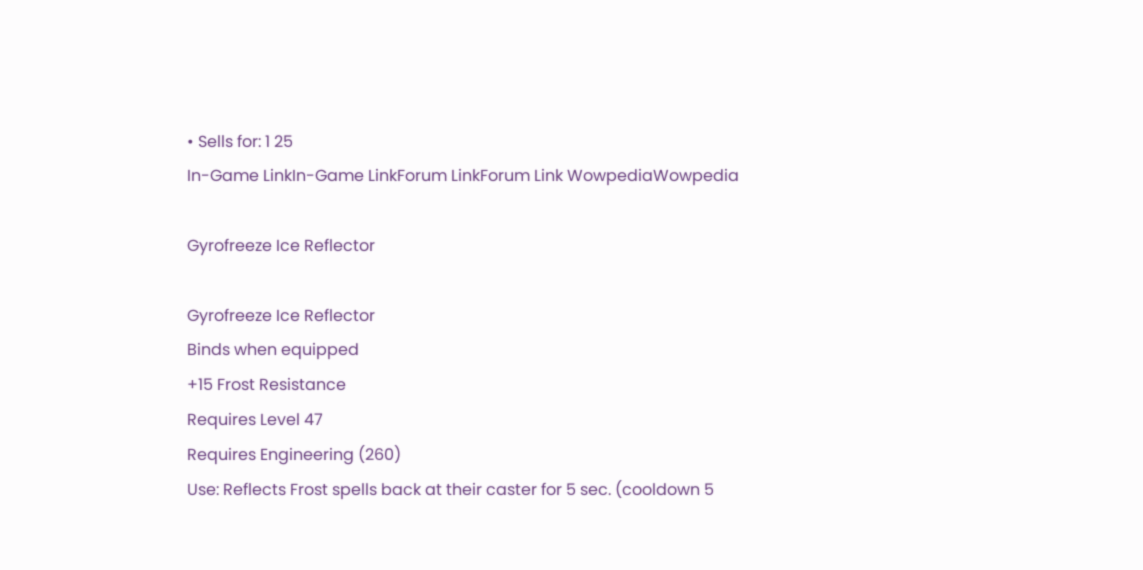• Sells for: 1 25
In-Game LinkIn-Game LinkForum LinkForum Link WowpediaWowpedia

Gyrofreeze Ice Reflector

Gyrofreeze Ice Reflector
Binds when equipped
+15 Frost Resistance
Requires Level 47
Requires Engineering (260)
Use: Reflects Frost spells back at their caster for 5 sec. (cooldown 5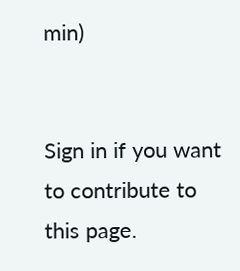min)


Sign in if you want to contribute to this page.